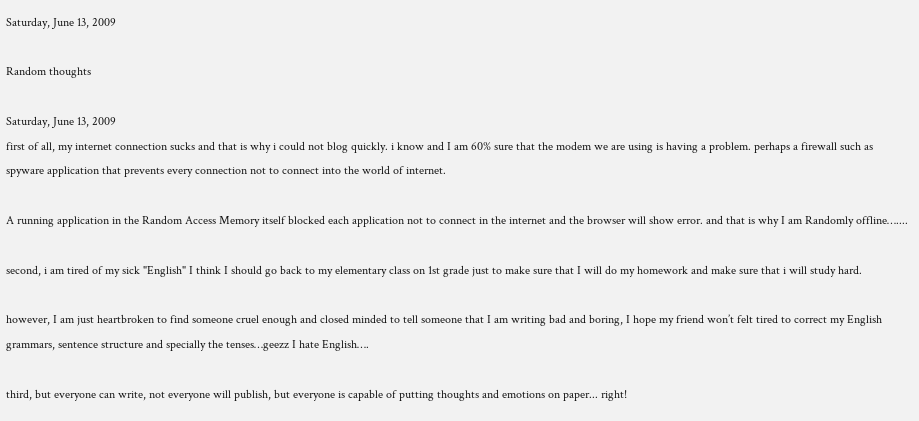Saturday, June 13, 2009

Random thoughts

Saturday, June 13, 2009
first of all, my internet connection sucks and that is why i could not blog quickly. i know and I am 60% sure that the modem we are using is having a problem. perhaps a firewall such as spyware application that prevents every connection not to connect into the world of internet.

A running application in the Random Access Memory itself blocked each application not to connect in the internet and the browser will show error. and that is why I am Randomly offline…....

second, i am tired of my sick "English" I think I should go back to my elementary class on 1st grade just to make sure that I will do my homework and make sure that i will study hard.

however, I am just heartbroken to find someone cruel enough and closed minded to tell someone that I am writing bad and boring, I hope my friend won’t felt tired to correct my English grammars, sentence structure and specially the tenses…geezz I hate English….

third, but everyone can write, not everyone will publish, but everyone is capable of putting thoughts and emotions on paper... right!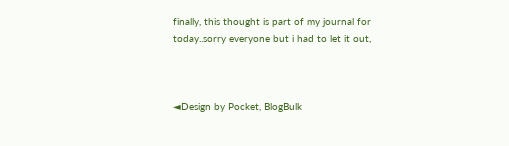finally, this thought is part of my journal for today..sorry everyone but i had to let it out,



◄Design by Pocket, BlogBulk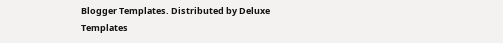Blogger Templates. Distributed by Deluxe Templates